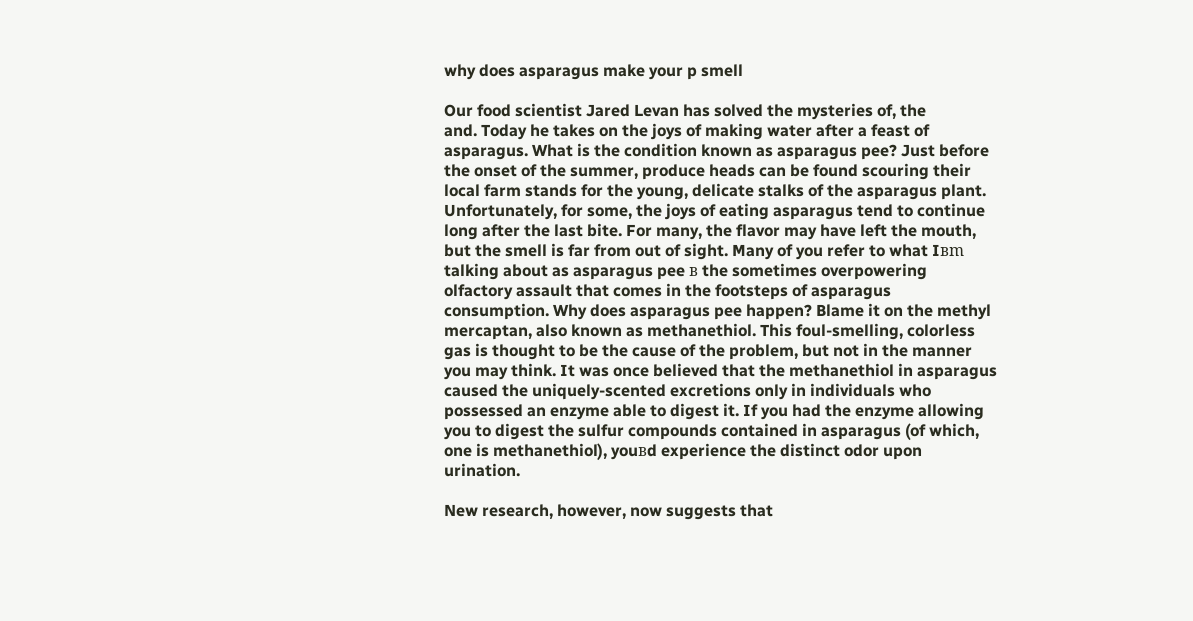why does asparagus make your p smell

Our food scientist Jared Levan has solved the mysteries of, the
and. Today he takes on the joys of making water after a feast of asparagus. What is the condition known as asparagus pee? Just before the onset of the summer, produce heads can be found scouring their local farm stands for the young, delicate stalks of the asparagus plant. Unfortunately, for some, the joys of eating asparagus tend to continue long after the last bite. For many, the flavor may have left the mouth, but the smell is far from out of sight. Many of you refer to what Iвm talking about as asparagus pee в the sometimes overpowering olfactory assault that comes in the footsteps of asparagus consumption. Why does asparagus pee happen? Blame it on the methyl mercaptan, also known as methanethiol. This foul-smelling, colorless gas is thought to be the cause of the problem, but not in the manner you may think. It was once believed that the methanethiol in asparagus caused the uniquely-scented excretions only in individuals who possessed an enzyme able to digest it. If you had the enzyme allowing you to digest the sulfur compounds contained in asparagus (of which, one is methanethiol), youвd experience the distinct odor upon urination.

New research, however, now suggests that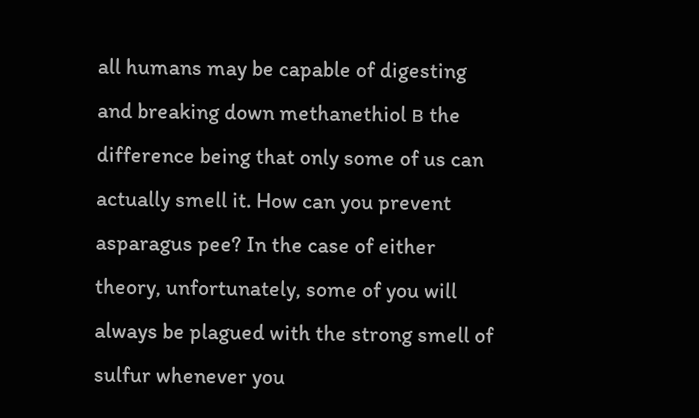all humans may be capable of digesting and breaking down methanethiol в the difference being that only some of us can actually smell it. How can you prevent asparagus pee? In the case of either theory, unfortunately, some of you will always be plagued with the strong smell of sulfur whenever you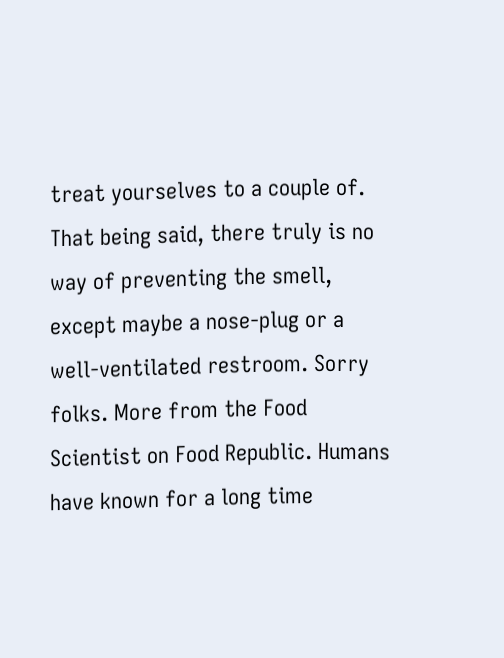treat yourselves to a couple of. That being said, there truly is no way of preventing the smell, except maybe a nose-plug or a well-ventilated restroom. Sorry folks. More from the Food Scientist on Food Republic. Humans have known for a long time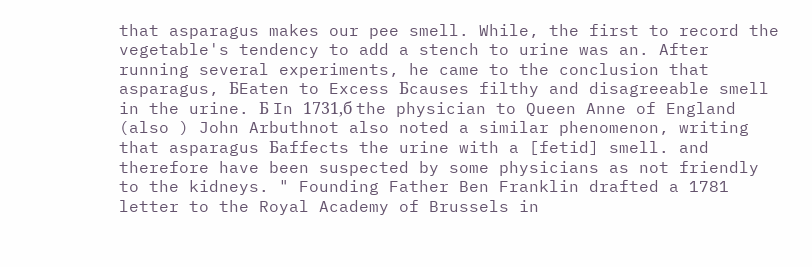that asparagus makes our pee smell. While, the first to record the vegetable's tendency to add a stench to urine was an. After running several experiments, he came to the conclusion that asparagus, БEaten to Excess Бcauses filthy and disagreeable smell in the urine. Б In 1731,б the physician to Queen Anne of England (also ) John Arbuthnot also noted a similar phenomenon, writing that asparagus Бaffects the urine with a [fetid] smell. and therefore have been suspected by some physicians as not friendly to the kidneys. " Founding Father Ben Franklin drafted a 1781 letter to the Royal Academy of Brussels in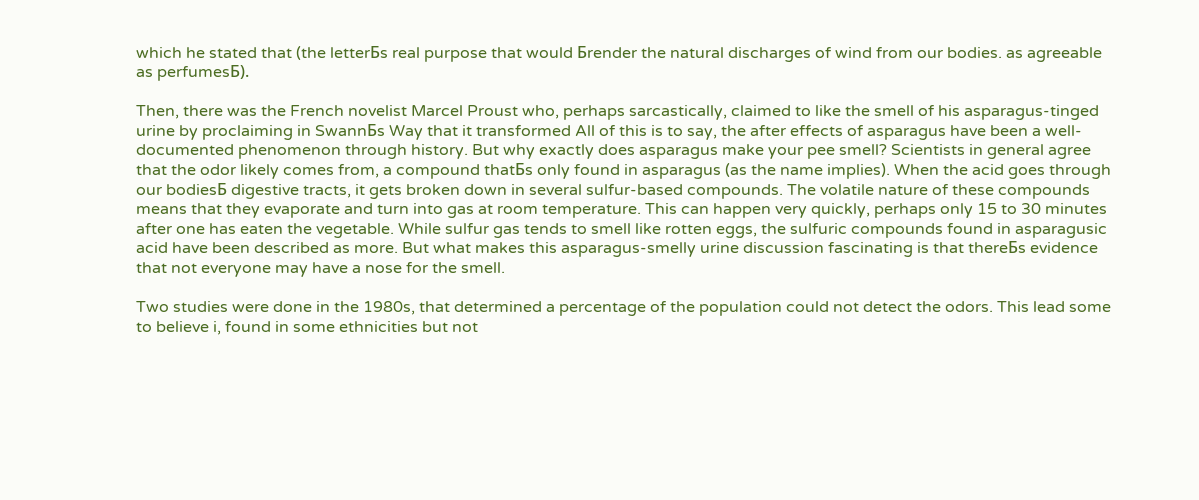which he stated that (the letterБs real purpose that would Бrender the natural discharges of wind from our bodies. as agreeable as perfumesБ).

Then, there was the French novelist Marcel Proust who, perhaps sarcastically, claimed to like the smell of his asparagus-tinged urine by proclaiming in SwannБs Way that it transformed All of this is to say, the after effects of asparagus have been a well-documented phenomenon through history. But why exactly does asparagus make your pee smell? Scientists in general agree that the odor likely comes from, a compound thatБs only found in asparagus (as the name implies). When the acid goes through our bodiesБ digestive tracts, it gets broken down in several sulfur-based compounds. The volatile nature of these compounds means that they evaporate and turn into gas at room temperature. This can happen very quickly, perhaps only 15 to 30 minutes after one has eaten the vegetable. While sulfur gas tends to smell like rotten eggs, the sulfuric compounds found in asparagusic acid have been described as more. But what makes this asparagus-smelly urine discussion fascinating is that thereБs evidence that not everyone may have a nose for the smell.

Two studies were done in the 1980s, that determined a percentage of the population could not detect the odors. This lead some to believe i, found in some ethnicities but not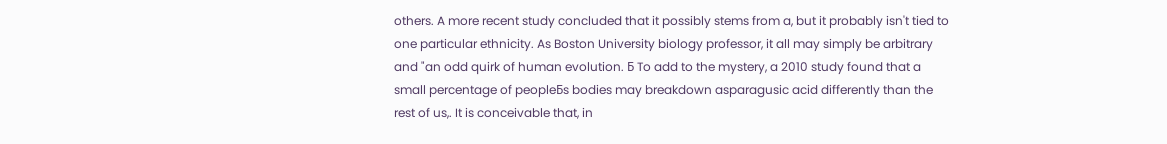others. A more recent study concluded that it possibly stems from a, but it probably isn't tied to one particular ethnicity. As Boston University biology professor, it all may simply be arbitrary and "an odd quirk of human evolution. Б To add to the mystery, a 2010 study found that a small percentage of peopleБs bodies may breakdown asparagusic acid differently than the rest of us,. It is conceivable that, in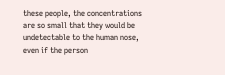these people, the concentrations are so small that they would be undetectable to the human nose, even if the person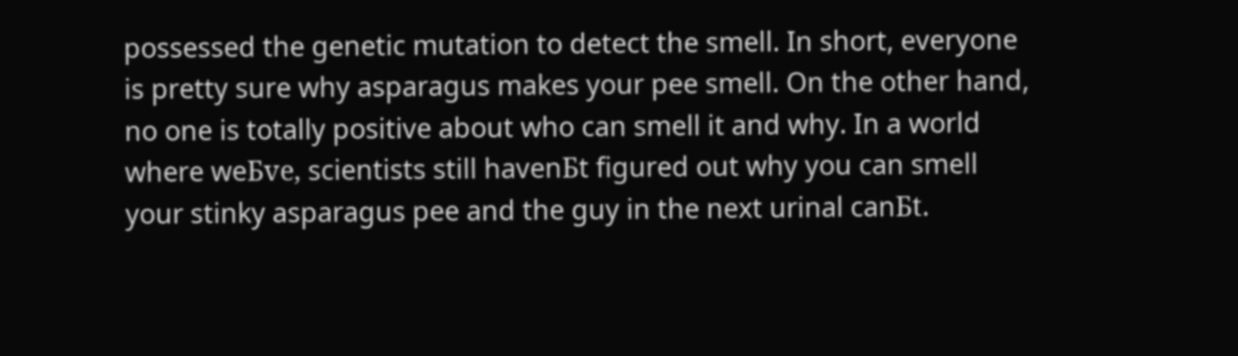possessed the genetic mutation to detect the smell. In short, everyone is pretty sure why asparagus makes your pee smell. On the other hand, no one is totally positive about who can smell it and why. In a world where weБve, scientists still havenБt figured out why you can smell your stinky asparagus pee and the guy in the next urinal canБt.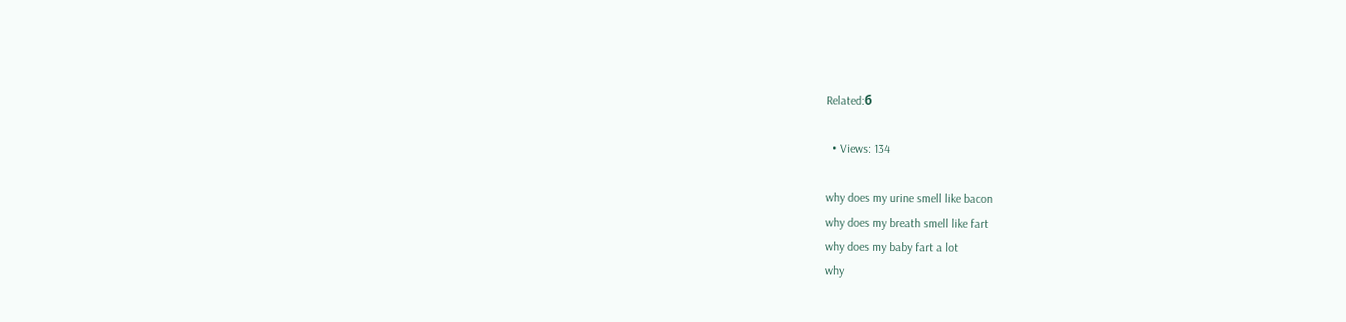Related:б

  • Views: 134

why does my urine smell like bacon
why does my breath smell like fart
why does my baby fart a lot
why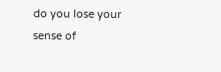do you lose your sense of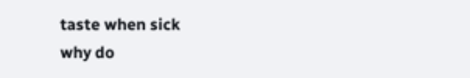taste when sick
why do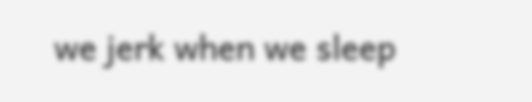we jerk when we sleep